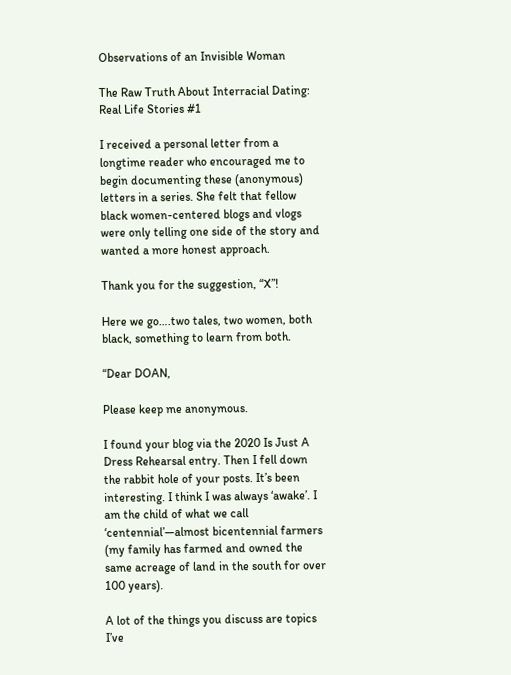Observations of an Invisible Woman

The Raw Truth About Interracial Dating: Real Life Stories #1

I received a personal letter from a longtime reader who encouraged me to begin documenting these (anonymous) letters in a series. She felt that fellow black women-centered blogs and vlogs were only telling one side of the story and wanted a more honest approach.

Thank you for the suggestion, “X”!

Here we go….two tales, two women, both black, something to learn from both.

“Dear DOAN,

Please keep me anonymous.

I found your blog via the 2020 Is Just A Dress Rehearsal entry. Then I fell down the rabbit hole of your posts. It’s been interesting. I think I was always ‘awake’. I am the child of what we call ‘centennial’—almost bicentennial farmers (my family has farmed and owned the same acreage of land in the south for over 100 years).

A lot of the things you discuss are topics I’ve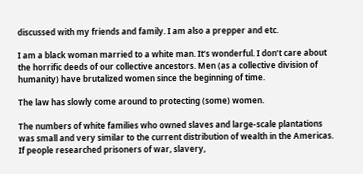discussed with my friends and family. I am also a prepper and etc.

I am a black woman married to a white man. It’s wonderful. I don’t care about the horrific deeds of our collective ancestors. Men (as a collective division of humanity) have brutalized women since the beginning of time.

The law has slowly come around to protecting (some) women.

The numbers of white families who owned slaves and large-scale plantations was small and very similar to the current distribution of wealth in the Americas. If people researched prisoners of war, slavery,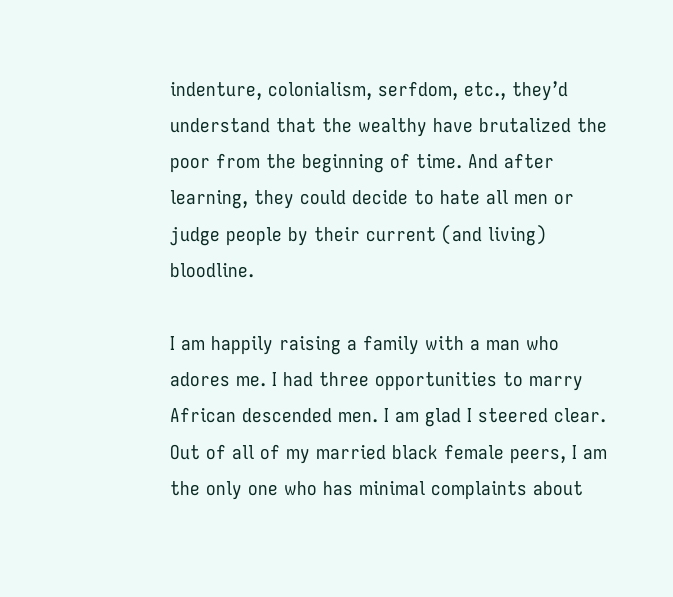indenture, colonialism, serfdom, etc., they’d understand that the wealthy have brutalized the poor from the beginning of time. And after learning, they could decide to hate all men or judge people by their current (and living) bloodline.

I am happily raising a family with a man who adores me. I had three opportunities to marry African descended men. I am glad I steered clear. Out of all of my married black female peers, I am the only one who has minimal complaints about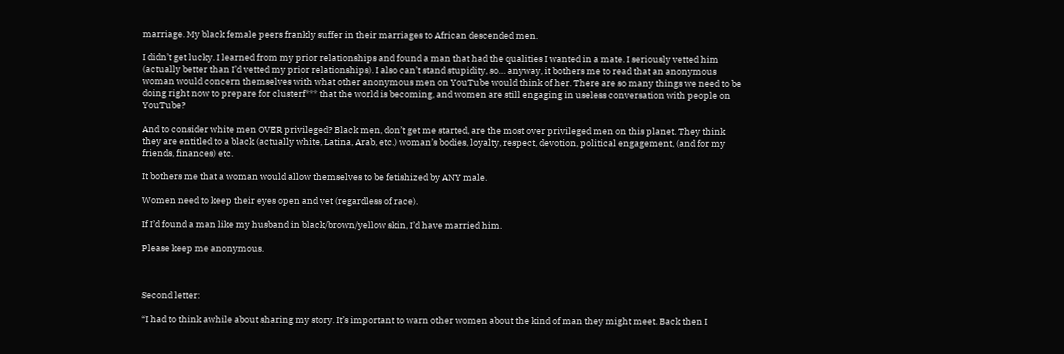marriage. My black female peers frankly suffer in their marriages to African descended men.

I didn’t get lucky. I learned from my prior relationships and found a man that had the qualities I wanted in a mate. I seriously vetted him (actually better than I’d vetted my prior relationships). I also can’t stand stupidity, so… anyway, it bothers me to read that an anonymous woman would concern themselves with what other anonymous men on YouTube would think of her. There are so many things we need to be doing right now to prepare for clusterf*** that the world is becoming, and women are still engaging in useless conversation with people on YouTube?

And to consider white men OVER privileged? Black men, don’t get me started, are the most over privileged men on this planet. They think they are entitled to a black (actually white, Latina, Arab, etc.) woman’s bodies, loyalty, respect, devotion, political engagement, (and for my friends, finances) etc.

It bothers me that a woman would allow themselves to be fetishized by ANY male.

Women need to keep their eyes open and vet (regardless of race).

If I’d found a man like my husband in black/brown/yellow skin, I’d have married him.

Please keep me anonymous.



Second letter:

“I had to think awhile about sharing my story. It’s important to warn other women about the kind of man they might meet. Back then I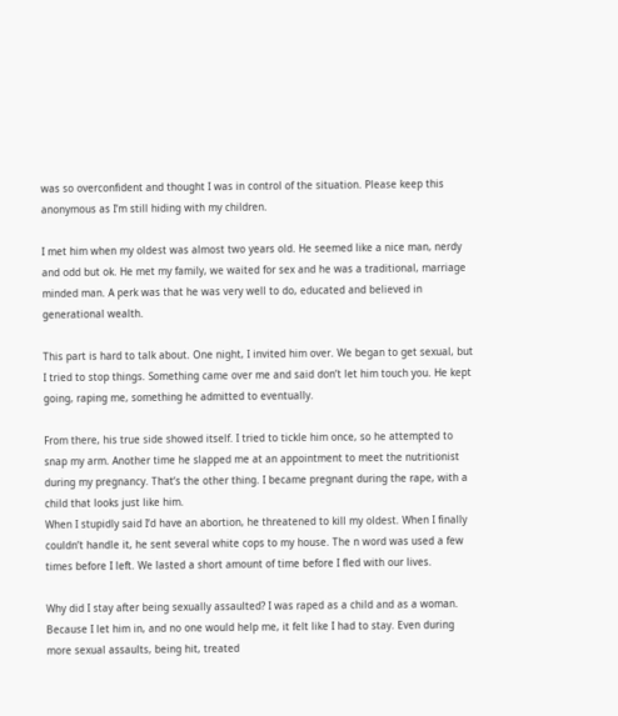was so overconfident and thought I was in control of the situation. Please keep this anonymous as I’m still hiding with my children.

I met him when my oldest was almost two years old. He seemed like a nice man, nerdy and odd but ok. He met my family, we waited for sex and he was a traditional, marriage minded man. A perk was that he was very well to do, educated and believed in generational wealth.

This part is hard to talk about. One night, I invited him over. We began to get sexual, but I tried to stop things. Something came over me and said don’t let him touch you. He kept going, raping me, something he admitted to eventually.

From there, his true side showed itself. I tried to tickle him once, so he attempted to snap my arm. Another time he slapped me at an appointment to meet the nutritionist during my pregnancy. That’s the other thing. I became pregnant during the rape, with a child that looks just like him.
When I stupidly said I’d have an abortion, he threatened to kill my oldest. When I finally couldn’t handle it, he sent several white cops to my house. The n word was used a few times before I left. We lasted a short amount of time before I fled with our lives.

Why did I stay after being sexually assaulted? I was raped as a child and as a woman. Because I let him in, and no one would help me, it felt like I had to stay. Even during more sexual assaults, being hit, treated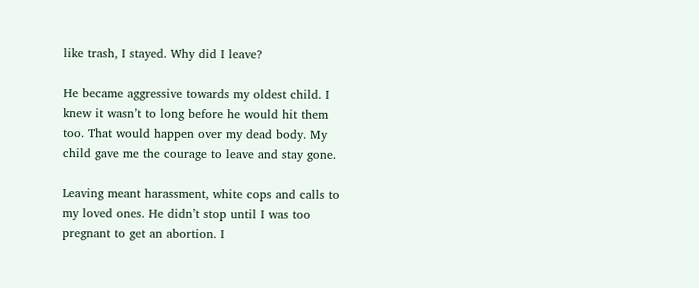like trash, I stayed. Why did I leave?

He became aggressive towards my oldest child. I knew it wasn’t to long before he would hit them too. That would happen over my dead body. My child gave me the courage to leave and stay gone.

Leaving meant harassment, white cops and calls to my loved ones. He didn’t stop until I was too pregnant to get an abortion. I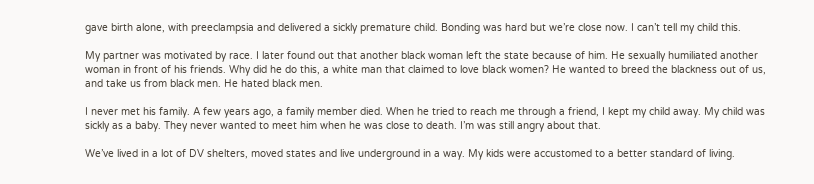gave birth alone, with preeclampsia and delivered a sickly premature child. Bonding was hard but we’re close now. I can’t tell my child this.

My partner was motivated by race. I later found out that another black woman left the state because of him. He sexually humiliated another woman in front of his friends. Why did he do this, a white man that claimed to love black women? He wanted to breed the blackness out of us, and take us from black men. He hated black men.

I never met his family. A few years ago, a family member died. When he tried to reach me through a friend, I kept my child away. My child was sickly as a baby. They never wanted to meet him when he was close to death. I’m was still angry about that.

We’ve lived in a lot of DV shelters, moved states and live underground in a way. My kids were accustomed to a better standard of living.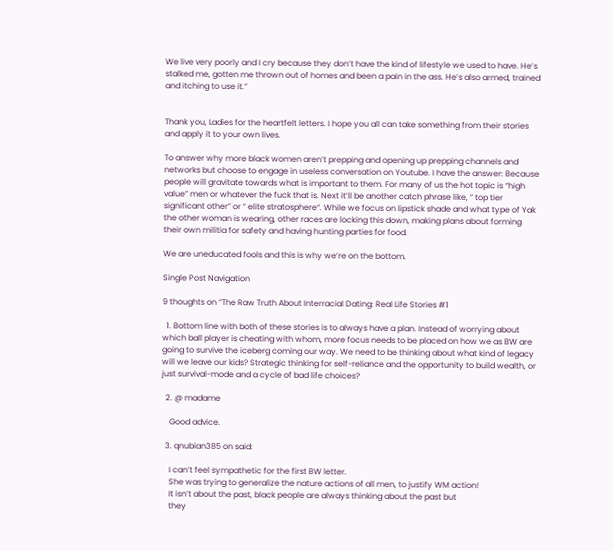We live very poorly and I cry because they don’t have the kind of lifestyle we used to have. He’s stalked me, gotten me thrown out of homes and been a pain in the ass. He’s also armed, trained and itching to use it.”


Thank you, Ladies for the heartfelt letters. I hope you all can take something from their stories and apply it to your own lives.

To answer why more black women aren’t prepping and opening up prepping channels and networks but choose to engage in useless conversation on Youtube. I have the answer: Because people will gravitate towards what is important to them. For many of us the hot topic is “high value” men or whatever the fuck that is. Next it’ll be another catch phrase like, ” top tier significant other” or ” elite stratosphere“. While we focus on lipstick shade and what type of Yak the other woman is wearing, other races are locking this down, making plans about forming their own militia for safety and having hunting parties for food.

We are uneducated fools and this is why we’re on the bottom.

Single Post Navigation

9 thoughts on “The Raw Truth About Interracial Dating: Real Life Stories #1

  1. Bottom line with both of these stories is to always have a plan. Instead of worrying about which ball player is cheating with whom, more focus needs to be placed on how we as BW are going to survive the iceberg coming our way. We need to be thinking about what kind of legacy will we leave our kids? Strategic thinking for self-reliance and the opportunity to build wealth, or just survival-mode and a cycle of bad life choices?

  2. @ madame

    Good advice.

  3. qnubian385 on said:

    I can’t feel sympathetic for the first BW letter.
    She was trying to generalize the nature actions of all men, to justify WM action!
    It isn’t about the past, black people are always thinking about the past but
    they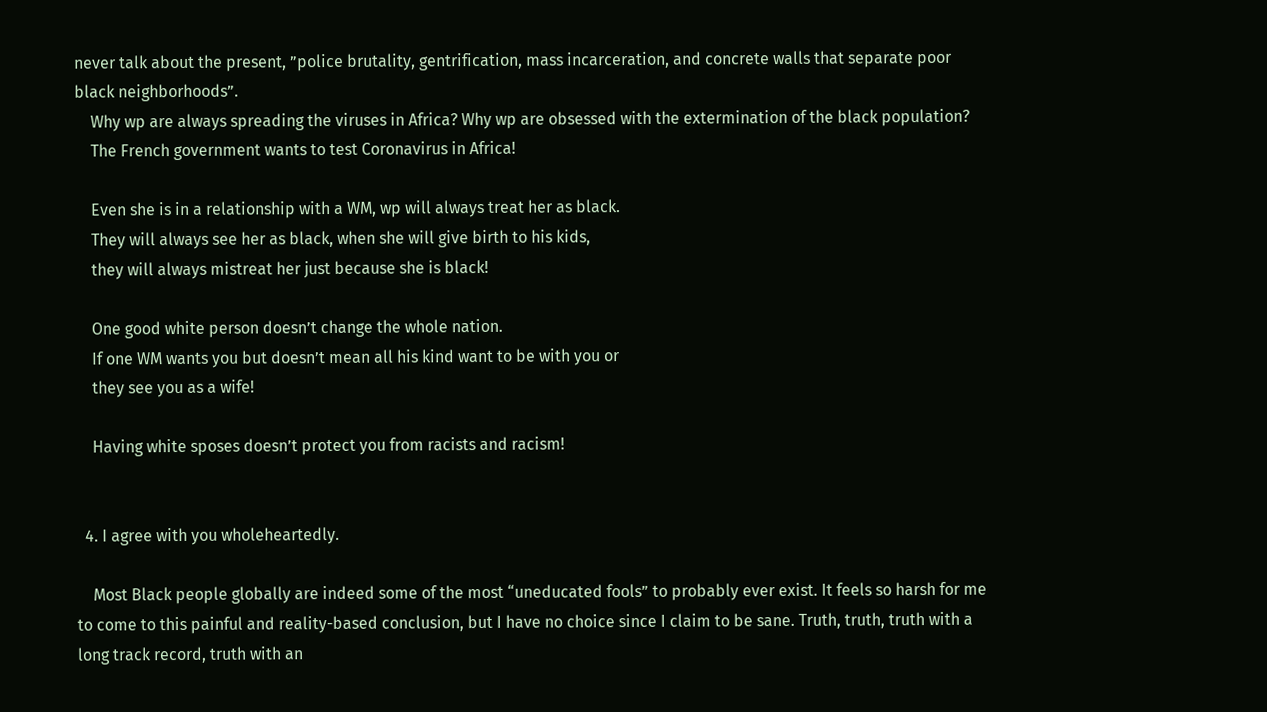never talk about the present, ”police brutality, gentrification, mass incarceration, and concrete walls that separate poor black neighborhoods”.
    Why wp are always spreading the viruses in Africa? Why wp are obsessed with the extermination of the black population?
    The French government wants to test Coronavirus in Africa!

    Even she is in a relationship with a WM, wp will always treat her as black.
    They will always see her as black, when she will give birth to his kids,
    they will always mistreat her just because she is black!

    One good white person doesn’t change the whole nation.
    If one WM wants you but doesn’t mean all his kind want to be with you or
    they see you as a wife!

    Having white sposes doesn’t protect you from racists and racism!


  4. I agree with you wholeheartedly.

    Most Black people globally are indeed some of the most “uneducated fools” to probably ever exist. It feels so harsh for me to come to this painful and reality-based conclusion, but I have no choice since I claim to be sane. Truth, truth, truth with a long track record, truth with an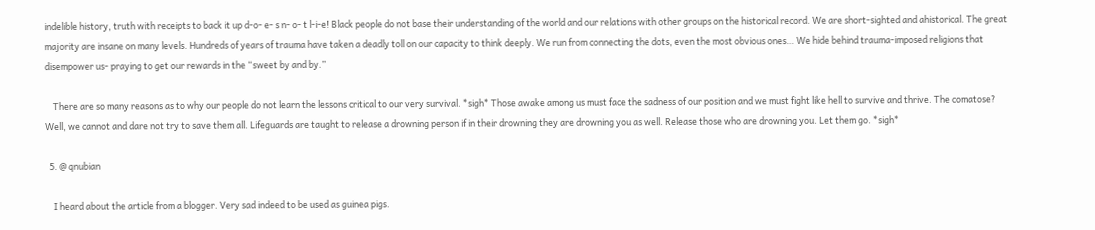indelible history, truth with receipts to back it up d-o- e- s n- o- t l-i-e! Black people do not base their understanding of the world and our relations with other groups on the historical record. We are short-sighted and ahistorical. The great majority are insane on many levels. Hundreds of years of trauma have taken a deadly toll on our capacity to think deeply. We run from connecting the dots, even the most obvious ones… We hide behind trauma-imposed religions that disempower us- praying to get our rewards in the “sweet by and by.”

    There are so many reasons as to why our people do not learn the lessons critical to our very survival. *sigh* Those awake among us must face the sadness of our position and we must fight like hell to survive and thrive. The comatose? Well, we cannot and dare not try to save them all. Lifeguards are taught to release a drowning person if in their drowning they are drowning you as well. Release those who are drowning you. Let them go. *sigh*

  5. @ qnubian

    I heard about the article from a blogger. Very sad indeed to be used as guinea pigs.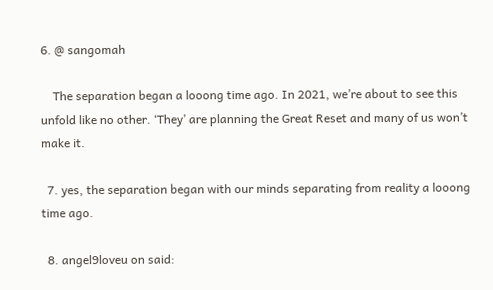6. @ sangomah

    The separation began a looong time ago. In 2021, we’re about to see this unfold like no other. ‘They’ are planning the Great Reset and many of us won’t make it.

  7. yes, the separation began with our minds separating from reality a looong time ago.

  8. angel9loveu on said: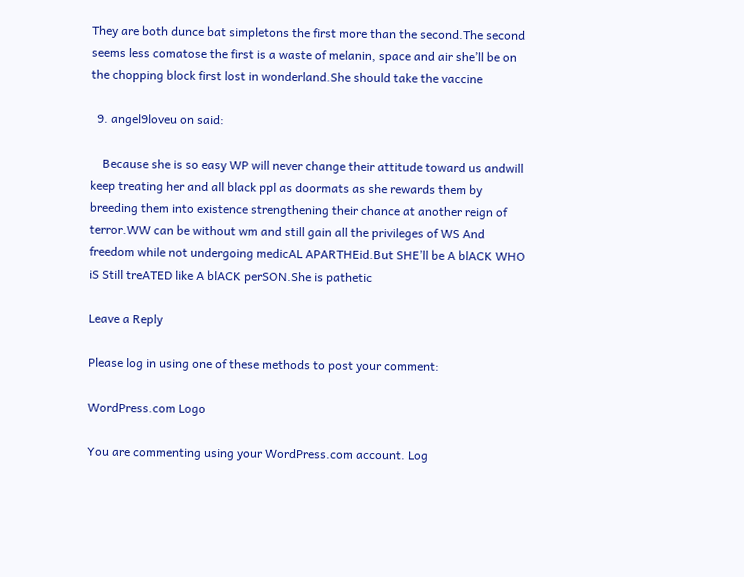They are both dunce bat simpletons the first more than the second.The second seems less comatose the first is a waste of melanin, space and air she’ll be on the chopping block first lost in wonderland.She should take the vaccine

  9. angel9loveu on said:

    Because she is so easy WP will never change their attitude toward us andwill keep treating her and all black ppl as doormats as she rewards them by breeding them into existence strengthening their chance at another reign of terror.WW can be without wm and still gain all the privileges of WS And freedom while not undergoing medicAL APARTHEid.But SHE’ll be A blACK WHO iS Still treATED like A blACK perSON.She is pathetic

Leave a Reply

Please log in using one of these methods to post your comment:

WordPress.com Logo

You are commenting using your WordPress.com account. Log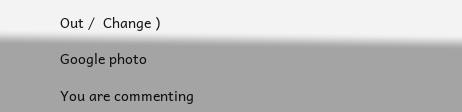Out /  Change )

Google photo

You are commenting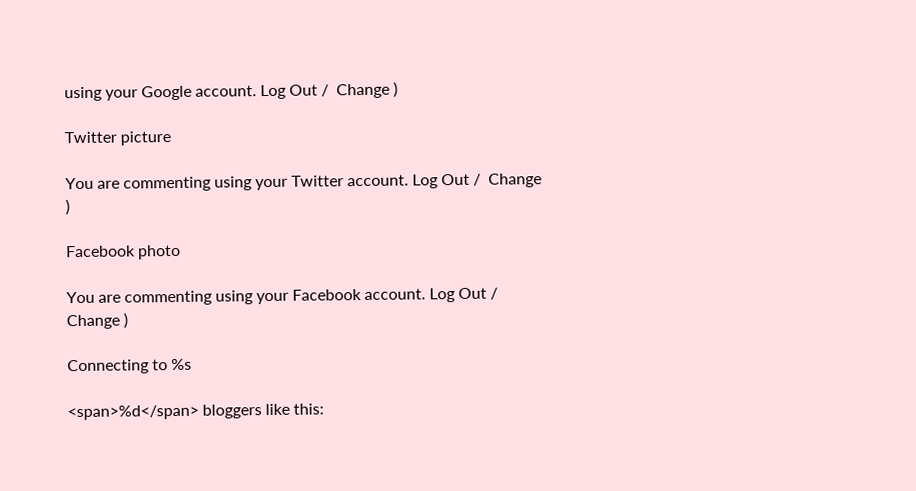using your Google account. Log Out /  Change )

Twitter picture

You are commenting using your Twitter account. Log Out /  Change )

Facebook photo

You are commenting using your Facebook account. Log Out /  Change )

Connecting to %s

<span>%d</span> bloggers like this: